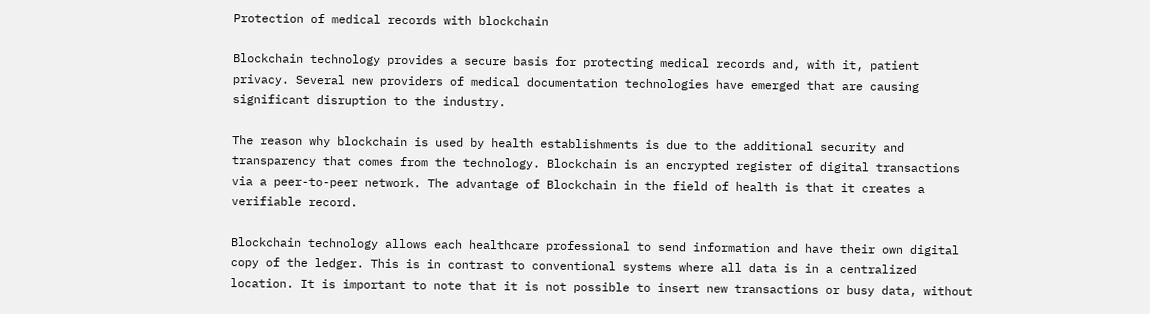Protection of medical records with blockchain

Blockchain technology provides a secure basis for protecting medical records and, with it, patient privacy. Several new providers of medical documentation technologies have emerged that are causing significant disruption to the industry.

The reason why blockchain is used by health establishments is due to the additional security and transparency that comes from the technology. Blockchain is an encrypted register of digital transactions via a peer-to-peer network. The advantage of Blockchain in the field of health is that it creates a verifiable record.

Blockchain technology allows each healthcare professional to send information and have their own digital copy of the ledger. This is in contrast to conventional systems where all data is in a centralized location. It is important to note that it is not possible to insert new transactions or busy data, without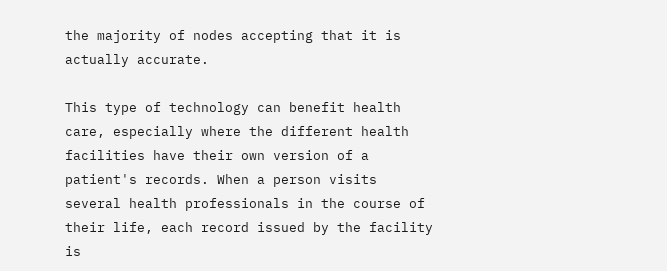the majority of nodes accepting that it is actually accurate.

This type of technology can benefit health care, especially where the different health facilities have their own version of a patient's records. When a person visits several health professionals in the course of their life, each record issued by the facility is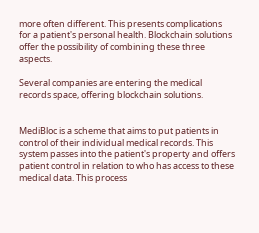more often different. This presents complications for a patient's personal health. Blockchain solutions offer the possibility of combining these three aspects.

Several companies are entering the medical records space, offering blockchain solutions.


MediBloc is a scheme that aims to put patients in control of their individual medical records. This system passes into the patient's property and offers patient control in relation to who has access to these medical data. This process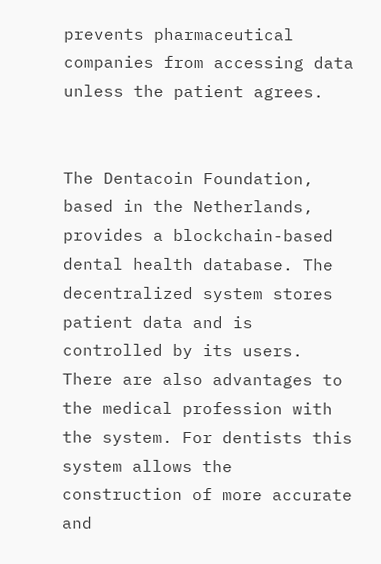prevents pharmaceutical companies from accessing data unless the patient agrees.


The Dentacoin Foundation, based in the Netherlands, provides a blockchain-based dental health database. The decentralized system stores patient data and is controlled by its users. There are also advantages to the medical profession with the system. For dentists this system allows the construction of more accurate and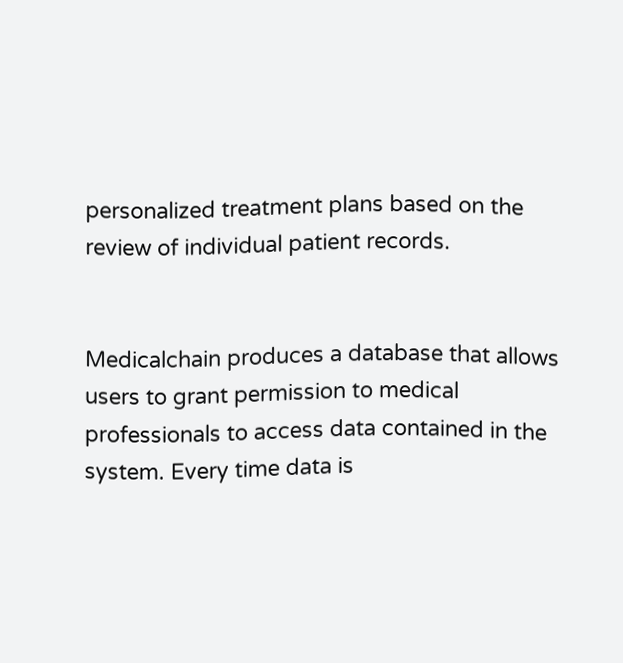personalized treatment plans based on the review of individual patient records.


Medicalchain produces a database that allows users to grant permission to medical professionals to access data contained in the system. Every time data is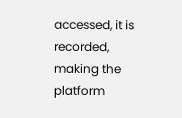accessed, it is recorded, making the platform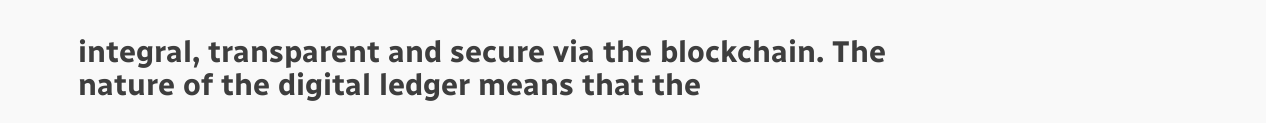integral, transparent and secure via the blockchain. The nature of the digital ledger means that the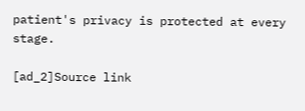patient's privacy is protected at every stage.

[ad_2]Source link